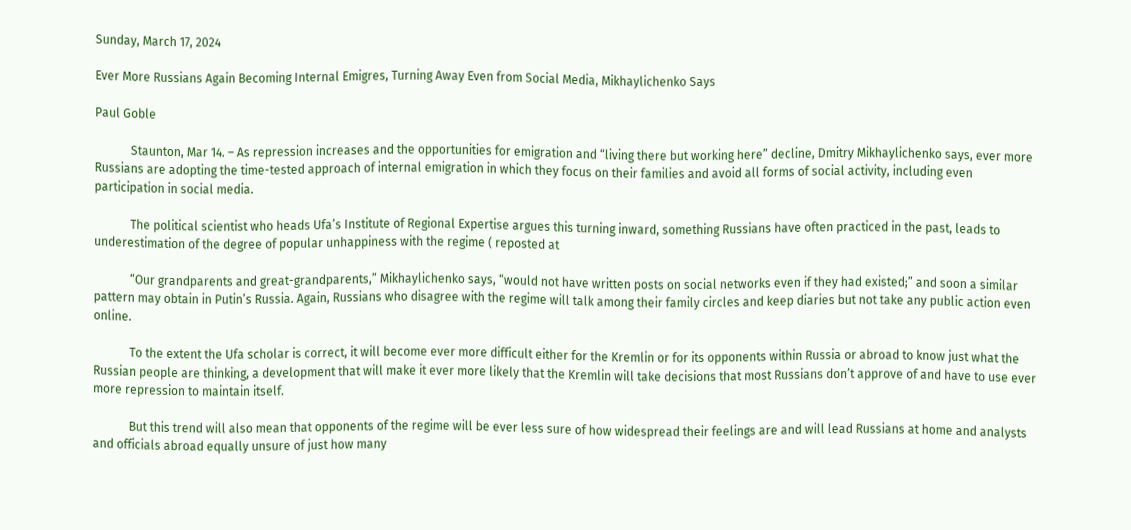Sunday, March 17, 2024

Ever More Russians Again Becoming Internal Emigres, Turning Away Even from Social Media, Mikhaylichenko Says

Paul Goble

            Staunton, Mar 14. – As repression increases and the opportunities for emigration and “living there but working here” decline, Dmitry Mikhaylichenko says, ever more Russians are adopting the time-tested approach of internal emigration in which they focus on their families and avoid all forms of social activity, including even participation in social media.

            The political scientist who heads Ufa’s Institute of Regional Expertise argues this turning inward, something Russians have often practiced in the past, leads to underestimation of the degree of popular unhappiness with the regime ( reposted at

            “Our grandparents and great-grandparents,” Mikhaylichenko says, “would not have written posts on social networks even if they had existed;” and soon a similar pattern may obtain in Putin’s Russia. Again, Russians who disagree with the regime will talk among their family circles and keep diaries but not take any public action even online.

            To the extent the Ufa scholar is correct, it will become ever more difficult either for the Kremlin or for its opponents within Russia or abroad to know just what the Russian people are thinking, a development that will make it ever more likely that the Kremlin will take decisions that most Russians don’t approve of and have to use ever more repression to maintain itself.

            But this trend will also mean that opponents of the regime will be ever less sure of how widespread their feelings are and will lead Russians at home and analysts and officials abroad equally unsure of just how many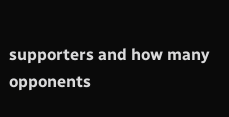supporters and how many opponents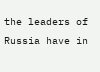the leaders of Russia have in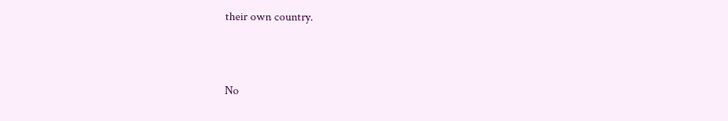their own country.


No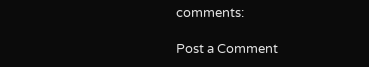comments:

Post a Comment